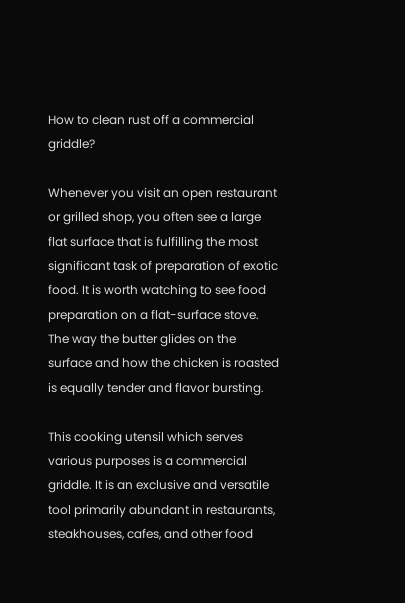How to clean rust off a commercial griddle?

Whenever you visit an open restaurant or grilled shop, you often see a large flat surface that is fulfilling the most significant task of preparation of exotic food. It is worth watching to see food preparation on a flat-surface stove. The way the butter glides on the surface and how the chicken is roasted is equally tender and flavor bursting.

This cooking utensil which serves various purposes is a commercial griddle. It is an exclusive and versatile tool primarily abundant in restaurants, steakhouses, cafes, and other food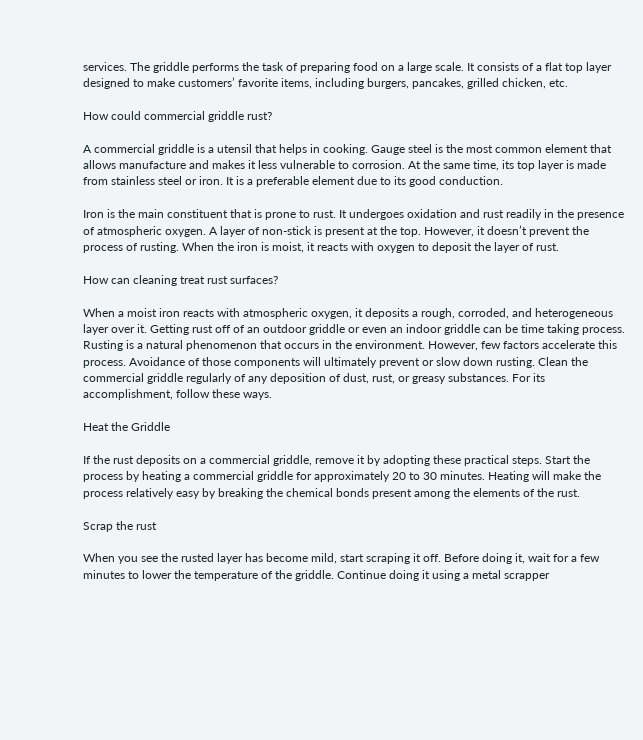services. The griddle performs the task of preparing food on a large scale. It consists of a flat top layer designed to make customers’ favorite items, including burgers, pancakes, grilled chicken, etc.

How could commercial griddle rust?

A commercial griddle is a utensil that helps in cooking. Gauge steel is the most common element that allows manufacture and makes it less vulnerable to corrosion. At the same time, its top layer is made from stainless steel or iron. It is a preferable element due to its good conduction.

Iron is the main constituent that is prone to rust. It undergoes oxidation and rust readily in the presence of atmospheric oxygen. A layer of non-stick is present at the top. However, it doesn’t prevent the process of rusting. When the iron is moist, it reacts with oxygen to deposit the layer of rust.

How can cleaning treat rust surfaces?

When a moist iron reacts with atmospheric oxygen, it deposits a rough, corroded, and heterogeneous layer over it. Getting rust off of an outdoor griddle or even an indoor griddle can be time taking process. Rusting is a natural phenomenon that occurs in the environment. However, few factors accelerate this process. Avoidance of those components will ultimately prevent or slow down rusting. Clean the commercial griddle regularly of any deposition of dust, rust, or greasy substances. For its accomplishment, follow these ways.

Heat the Griddle

If the rust deposits on a commercial griddle, remove it by adopting these practical steps. Start the process by heating a commercial griddle for approximately 20 to 30 minutes. Heating will make the process relatively easy by breaking the chemical bonds present among the elements of the rust.

Scrap the rust

When you see the rusted layer has become mild, start scraping it off. Before doing it, wait for a few minutes to lower the temperature of the griddle. Continue doing it using a metal scrapper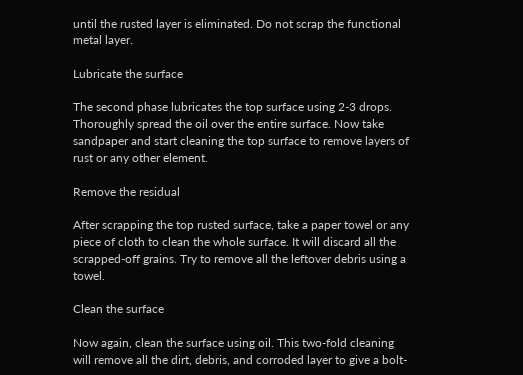until the rusted layer is eliminated. Do not scrap the functional metal layer.

Lubricate the surface

The second phase lubricates the top surface using 2-3 drops. Thoroughly spread the oil over the entire surface. Now take sandpaper and start cleaning the top surface to remove layers of rust or any other element.

Remove the residual

After scrapping the top rusted surface, take a paper towel or any piece of cloth to clean the whole surface. It will discard all the scrapped-off grains. Try to remove all the leftover debris using a towel.

Clean the surface

Now again, clean the surface using oil. This two-fold cleaning will remove all the dirt, debris, and corroded layer to give a bolt-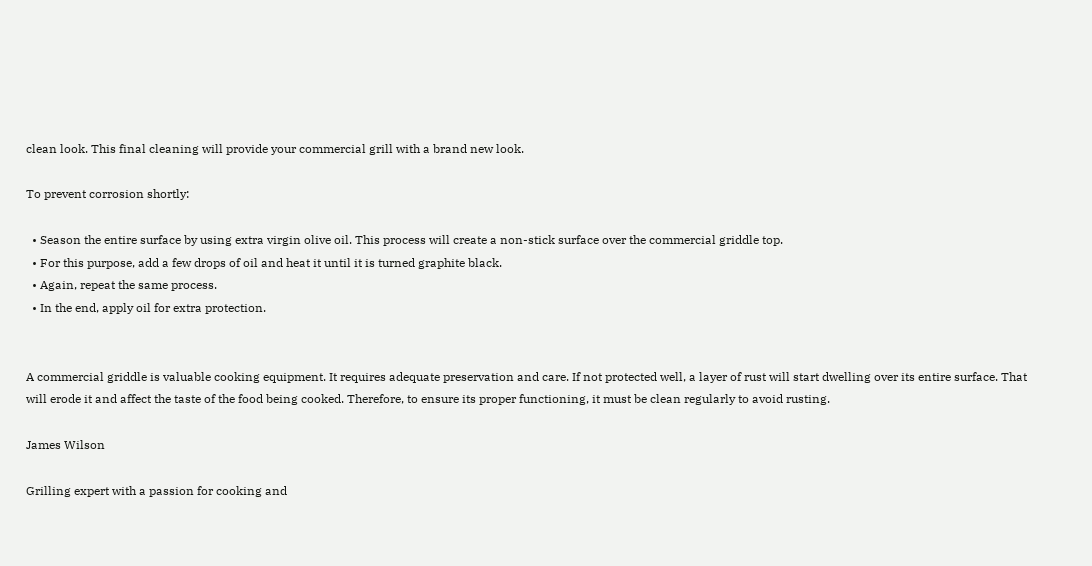clean look. This final cleaning will provide your commercial grill with a brand new look.

To prevent corrosion shortly:

  • Season the entire surface by using extra virgin olive oil. This process will create a non-stick surface over the commercial griddle top.
  • For this purpose, add a few drops of oil and heat it until it is turned graphite black.
  • Again, repeat the same process.
  • In the end, apply oil for extra protection.


A commercial griddle is valuable cooking equipment. It requires adequate preservation and care. If not protected well, a layer of rust will start dwelling over its entire surface. That will erode it and affect the taste of the food being cooked. Therefore, to ensure its proper functioning, it must be clean regularly to avoid rusting.

James Wilson

Grilling expert with a passion for cooking and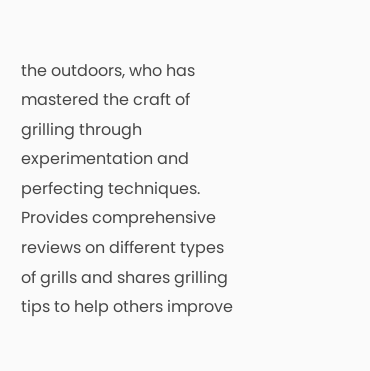the outdoors, who has mastered the craft of grilling through experimentation and perfecting techniques. Provides comprehensive reviews on different types of grills and shares grilling tips to help others improve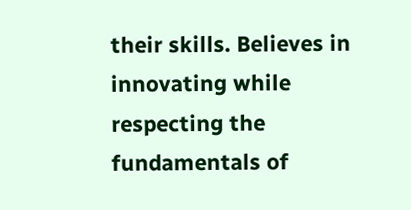their skills. Believes in innovating while respecting the fundamentals of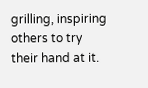grilling, inspiring others to try their hand at it.